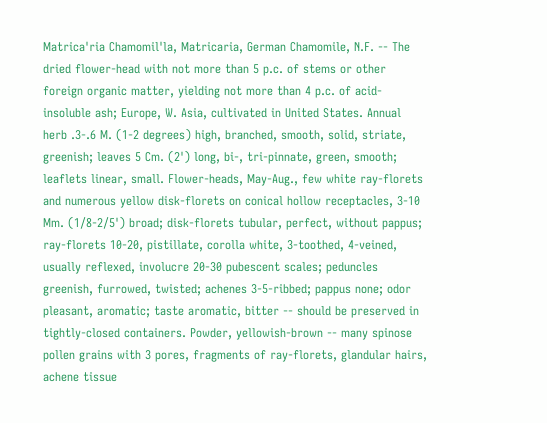Matrica'ria Chamomil'la, Matricaria, German Chamomile, N.F. -- The dried flower-head with not more than 5 p.c. of stems or other foreign organic matter, yielding not more than 4 p.c. of acid-insoluble ash; Europe, W. Asia, cultivated in United States. Annual herb .3-.6 M. (1-2 degrees) high, branched, smooth, solid, striate, greenish; leaves 5 Cm. (2') long, bi-, tri-pinnate, green, smooth; leaflets linear, small. Flower-heads, May-Aug., few white ray-florets and numerous yellow disk-florets on conical hollow receptacles, 3-10 Mm. (1/8-2/5') broad; disk-florets tubular, perfect, without pappus; ray-florets 10-20, pistillate, corolla white, 3-toothed, 4-veined, usually reflexed, involucre 20-30 pubescent scales; peduncles greenish, furrowed, twisted; achenes 3-5-ribbed; pappus none; odor pleasant, aromatic; taste aromatic, bitter -- should be preserved in tightly-closed containers. Powder, yellowish-brown -- many spinose pollen grains with 3 pores, fragments of ray-florets, glandular hairs, achene tissue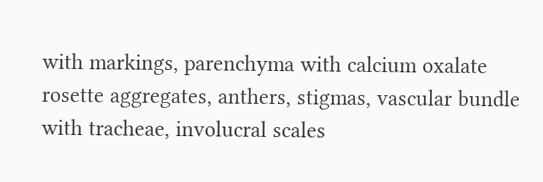with markings, parenchyma with calcium oxalate rosette aggregates, anthers, stigmas, vascular bundle with tracheae, involucral scales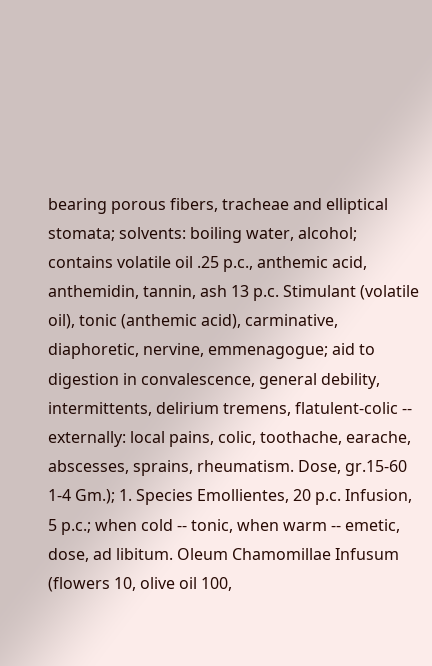bearing porous fibers, tracheae and elliptical stomata; solvents: boiling water, alcohol; contains volatile oil .25 p.c., anthemic acid, anthemidin, tannin, ash 13 p.c. Stimulant (volatile oil), tonic (anthemic acid), carminative, diaphoretic, nervine, emmenagogue; aid to digestion in convalescence, general debility, intermittents, delirium tremens, flatulent-colic -- externally: local pains, colic, toothache, earache, abscesses, sprains, rheumatism. Dose, gr.15-60 1-4 Gm.); 1. Species Emollientes, 20 p.c. Infusion, 5 p.c.; when cold -- tonic, when warm -- emetic, dose, ad libitum. Oleum Chamomillae Infusum (flowers 10, olive oil 100,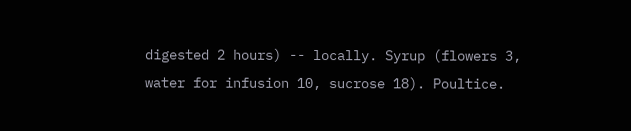digested 2 hours) -- locally. Syrup (flowers 3, water for infusion 10, sucrose 18). Poultice.